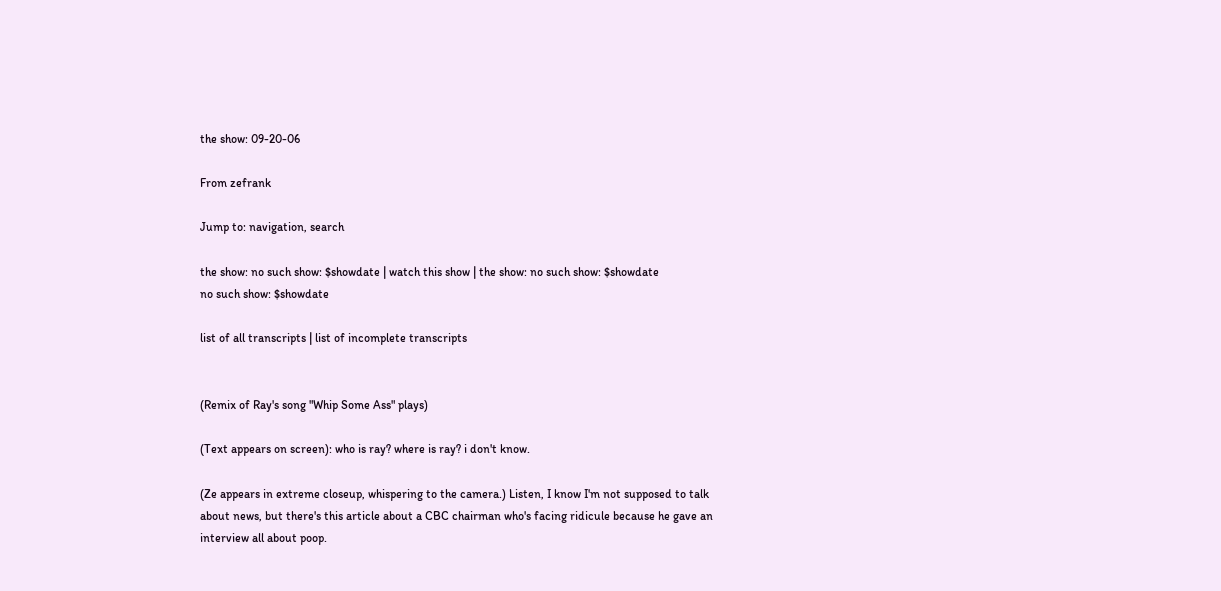the show: 09-20-06

From zefrank

Jump to: navigation, search

the show: no such show: $showdate | watch this show | the show: no such show: $showdate
no such show: $showdate

list of all transcripts | list of incomplete transcripts


(Remix of Ray's song "Whip Some Ass" plays)

(Text appears on screen): who is ray? where is ray? i don't know.

(Ze appears in extreme closeup, whispering to the camera.) Listen, I know I'm not supposed to talk about news, but there's this article about a CBC chairman who's facing ridicule because he gave an interview all about poop.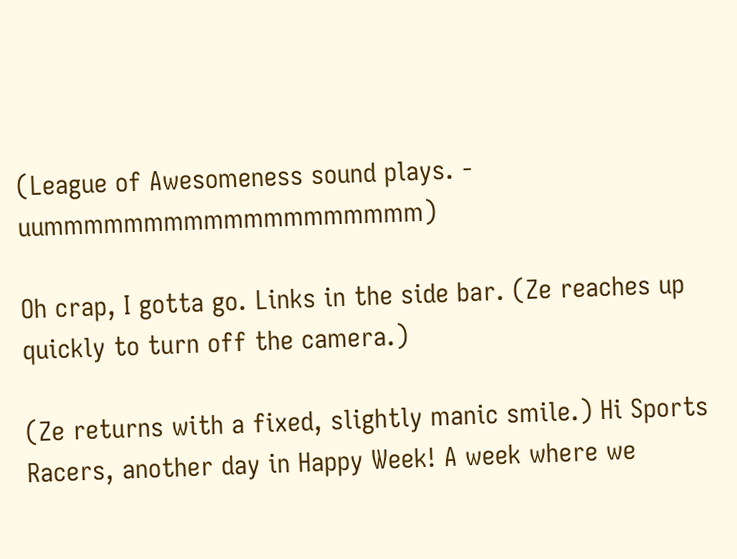(League of Awesomeness sound plays. - uummmmmmmmmmmmmmmmmmm)

Oh crap, I gotta go. Links in the side bar. (Ze reaches up quickly to turn off the camera.)

(Ze returns with a fixed, slightly manic smile.) Hi Sports Racers, another day in Happy Week! A week where we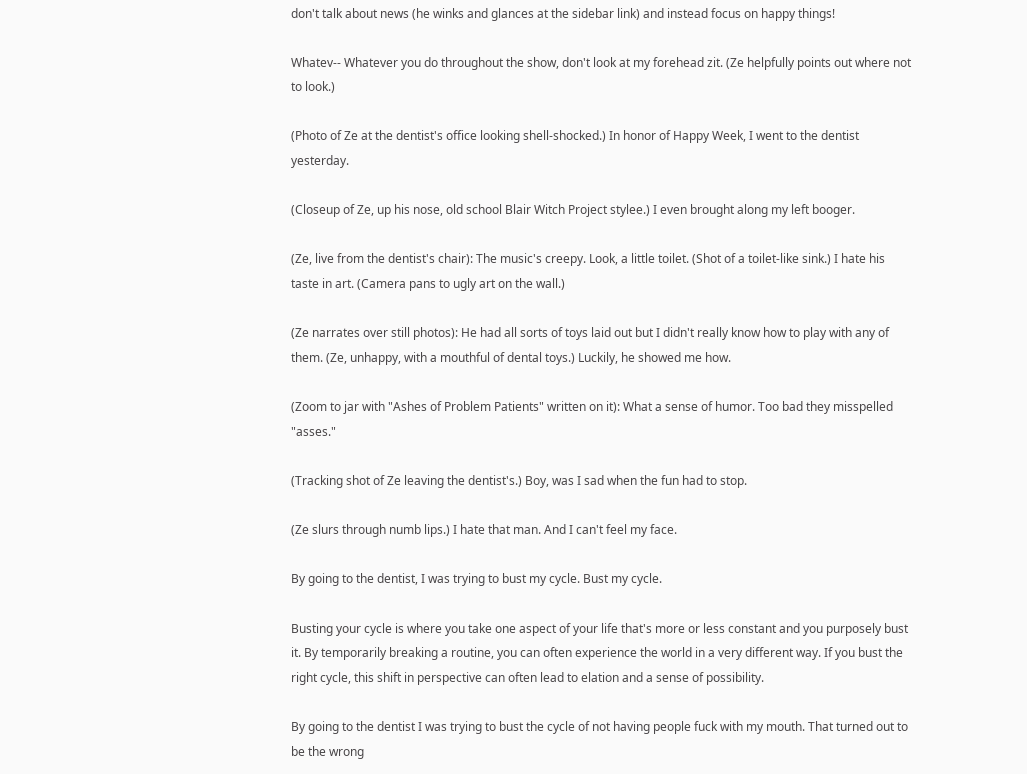don't talk about news (he winks and glances at the sidebar link) and instead focus on happy things!

Whatev-- Whatever you do throughout the show, don't look at my forehead zit. (Ze helpfully points out where not to look.)

(Photo of Ze at the dentist's office looking shell-shocked.) In honor of Happy Week, I went to the dentist yesterday.

(Closeup of Ze, up his nose, old school Blair Witch Project stylee.) I even brought along my left booger.

(Ze, live from the dentist's chair): The music's creepy. Look, a little toilet. (Shot of a toilet-like sink.) I hate his taste in art. (Camera pans to ugly art on the wall.)

(Ze narrates over still photos): He had all sorts of toys laid out but I didn't really know how to play with any of them. (Ze, unhappy, with a mouthful of dental toys.) Luckily, he showed me how.

(Zoom to jar with "Ashes of Problem Patients" written on it): What a sense of humor. Too bad they misspelled "asses."

(Tracking shot of Ze leaving the dentist's.) Boy, was I sad when the fun had to stop.

(Ze slurs through numb lips.) I hate that man. And I can't feel my face.

By going to the dentist, I was trying to bust my cycle. Bust my cycle.

Busting your cycle is where you take one aspect of your life that's more or less constant and you purposely bust it. By temporarily breaking a routine, you can often experience the world in a very different way. If you bust the right cycle, this shift in perspective can often lead to elation and a sense of possibility.

By going to the dentist I was trying to bust the cycle of not having people fuck with my mouth. That turned out to be the wrong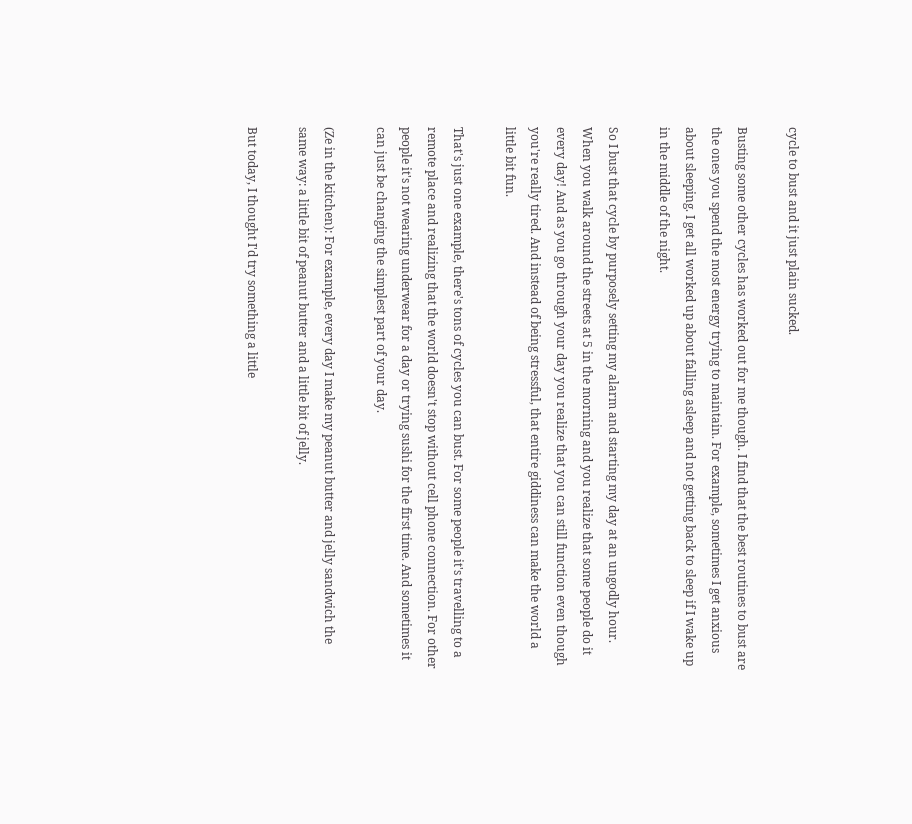cycle to bust and it just plain sucked.

Busting some other cycles has worked out for me though. I find that the best routines to bust are the ones you spend the most energy trying to maintain. For example, sometimes I get anxious about sleeping. I get all worked up about falling asleep and not getting back to sleep if I wake up in the middle of the night.

So I bust that cycle by purposely setting my alarm and starting my day at an ungodly hour. When you walk around the streets at 5 in the morning and you realize that some people do it every day! And as you go through your day you realize that you can still function even though you're really tired. And instead of being stressful, that entire giddiness can make the world a little bit fun.

That's just one example, there's tons of cycles you can bust. For some people it's travelling to a remote place and realizing that the world doesn't stop without cell phone connection. For other people it's not wearing underwear for a day or trying sushi for the first time. And sometimes it can just be changing the simplest part of your day.

(Ze in the kitchen): For example, every day I make my peanut butter and jelly sandwich the same way: a little bit of peanut butter and a little bit of jelly.

But today, I thought I'd try something a little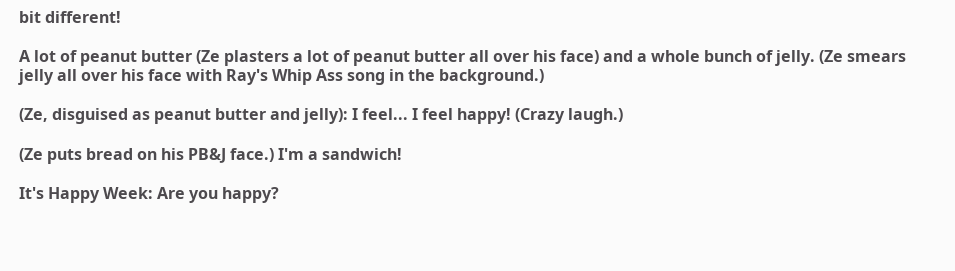bit different!

A lot of peanut butter (Ze plasters a lot of peanut butter all over his face) and a whole bunch of jelly. (Ze smears jelly all over his face with Ray's Whip Ass song in the background.)

(Ze, disguised as peanut butter and jelly): I feel... I feel happy! (Crazy laugh.)

(Ze puts bread on his PB&J face.) I'm a sandwich!

It's Happy Week: Are you happy?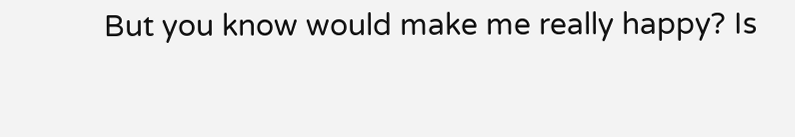But you know would make me really happy? Is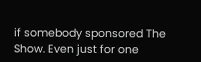if somebody sponsored The Show. Even just for one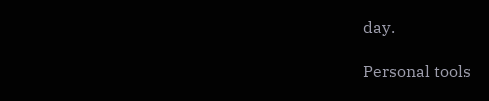day.

Personal tools